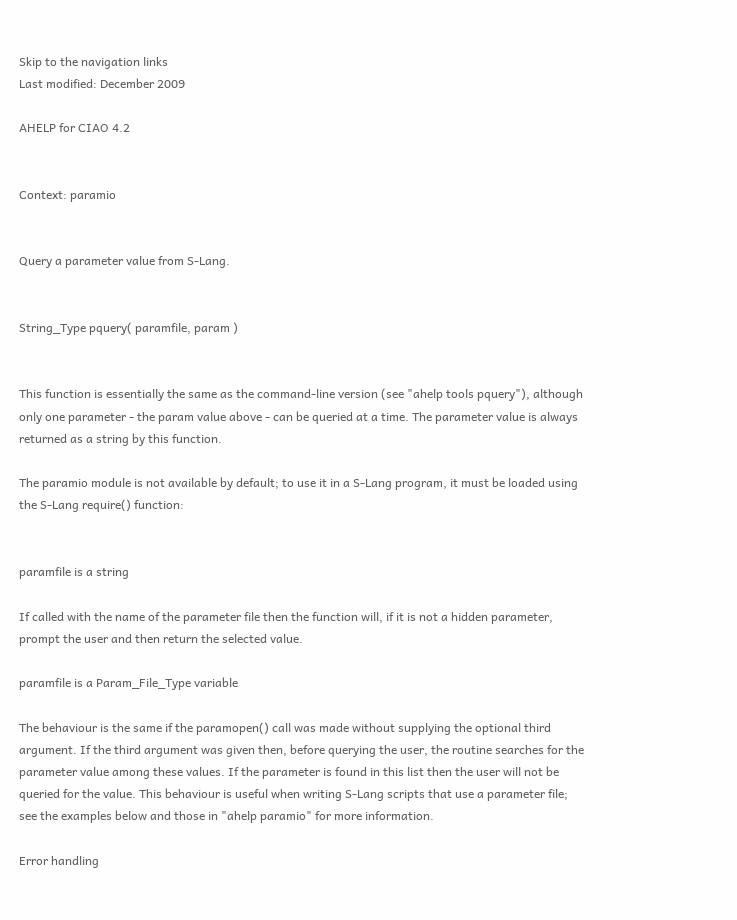Skip to the navigation links
Last modified: December 2009

AHELP for CIAO 4.2


Context: paramio


Query a parameter value from S-Lang.


String_Type pquery( paramfile, param )


This function is essentially the same as the command-line version (see "ahelp tools pquery"), although only one parameter - the param value above - can be queried at a time. The parameter value is always returned as a string by this function.

The paramio module is not available by default; to use it in a S-Lang program, it must be loaded using the S-Lang require() function:


paramfile is a string

If called with the name of the parameter file then the function will, if it is not a hidden parameter, prompt the user and then return the selected value.

paramfile is a Param_File_Type variable

The behaviour is the same if the paramopen() call was made without supplying the optional third argument. If the third argument was given then, before querying the user, the routine searches for the parameter value among these values. If the parameter is found in this list then the user will not be queried for the value. This behaviour is useful when writing S-Lang scripts that use a parameter file; see the examples below and those in "ahelp paramio" for more information.

Error handling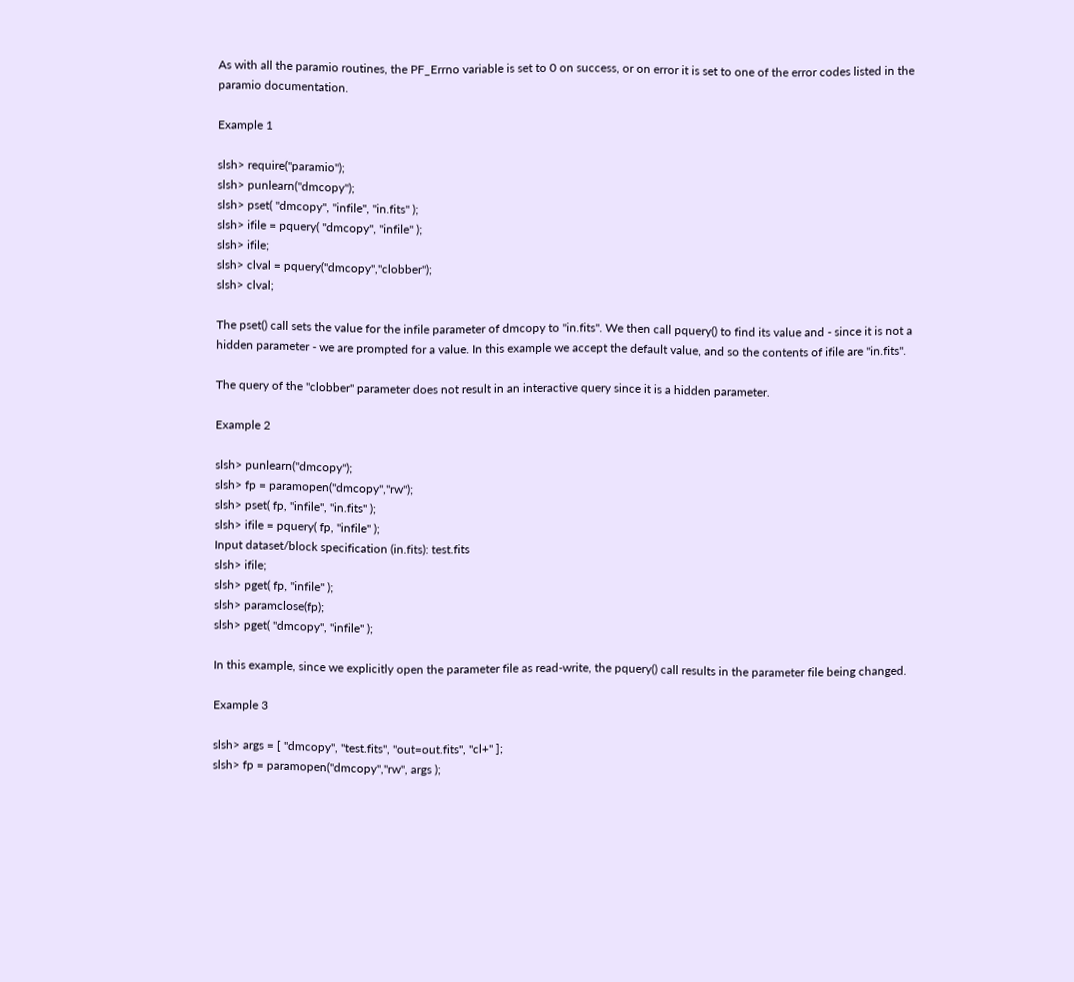As with all the paramio routines, the PF_Errno variable is set to 0 on success, or on error it is set to one of the error codes listed in the paramio documentation.

Example 1

slsh> require("paramio");
slsh> punlearn("dmcopy");
slsh> pset( "dmcopy", "infile", "in.fits" );
slsh> ifile = pquery( "dmcopy", "infile" );
slsh> ifile;
slsh> clval = pquery("dmcopy","clobber");
slsh> clval;

The pset() call sets the value for the infile parameter of dmcopy to "in.fits". We then call pquery() to find its value and - since it is not a hidden parameter - we are prompted for a value. In this example we accept the default value, and so the contents of ifile are "in.fits".

The query of the "clobber" parameter does not result in an interactive query since it is a hidden parameter.

Example 2

slsh> punlearn("dmcopy");
slsh> fp = paramopen("dmcopy","rw");
slsh> pset( fp, "infile", "in.fits" );
slsh> ifile = pquery( fp, "infile" );
Input dataset/block specification (in.fits): test.fits
slsh> ifile;
slsh> pget( fp, "infile" );
slsh> paramclose(fp);
slsh> pget( "dmcopy", "infile" );

In this example, since we explicitly open the parameter file as read-write, the pquery() call results in the parameter file being changed.

Example 3

slsh> args = [ "dmcopy", "test.fits", "out=out.fits", "cl+" ];
slsh> fp = paramopen("dmcopy","rw", args );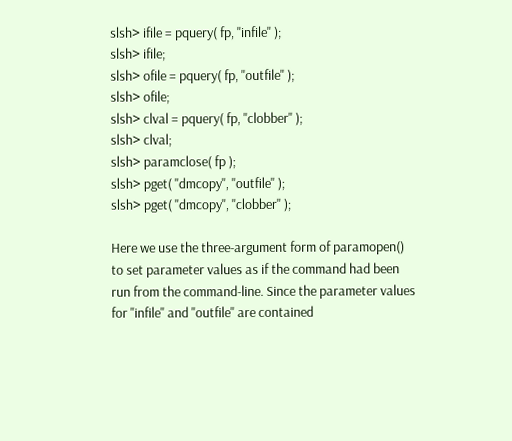slsh> ifile = pquery( fp, "infile" );
slsh> ifile;
slsh> ofile = pquery( fp, "outfile" );
slsh> ofile;
slsh> clval = pquery( fp, "clobber" );
slsh> clval;
slsh> paramclose( fp );
slsh> pget( "dmcopy", "outfile" );
slsh> pget( "dmcopy", "clobber" );

Here we use the three-argument form of paramopen() to set parameter values as if the command had been run from the command-line. Since the parameter values for "infile" and "outfile" are contained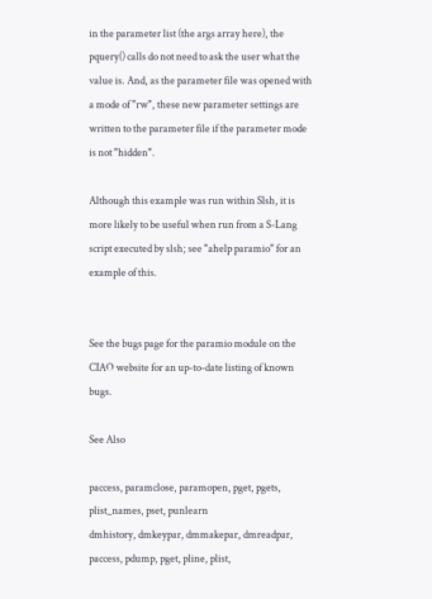in the parameter list (the args array here), the pquery() calls do not need to ask the user what the value is. And, as the parameter file was opened with a mode of "rw", these new parameter settings are written to the parameter file if the parameter mode is not "hidden".

Although this example was run within Slsh, it is more likely to be useful when run from a S-Lang script executed by slsh; see "ahelp paramio" for an example of this.


See the bugs page for the paramio module on the CIAO website for an up-to-date listing of known bugs.

See Also

paccess, paramclose, paramopen, pget, pgets, plist_names, pset, punlearn
dmhistory, dmkeypar, dmmakepar, dmreadpar, paccess, pdump, pget, pline, plist,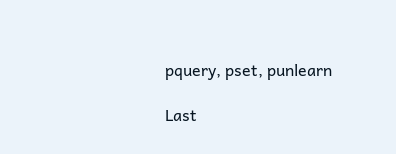pquery, pset, punlearn

Last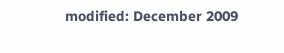modified: December 2009